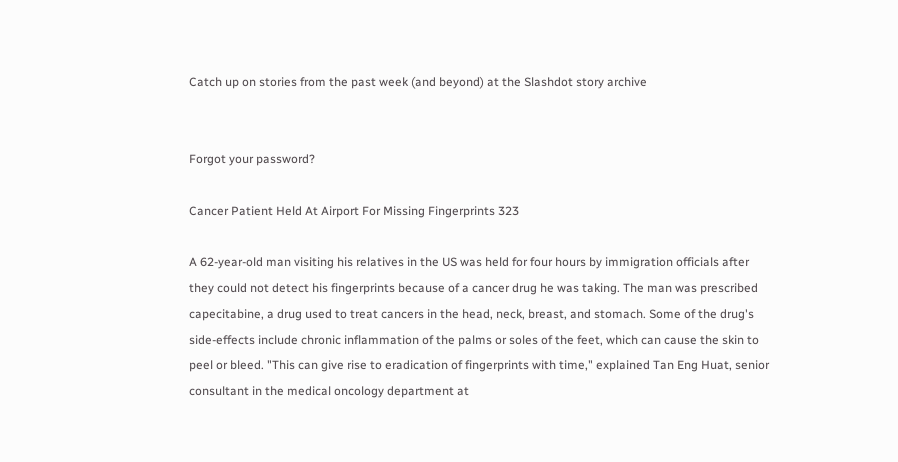Catch up on stories from the past week (and beyond) at the Slashdot story archive


Forgot your password?

Cancer Patient Held At Airport For Missing Fingerprints 323

A 62-year-old man visiting his relatives in the US was held for four hours by immigration officials after they could not detect his fingerprints because of a cancer drug he was taking. The man was prescribed capecitabine, a drug used to treat cancers in the head, neck, breast, and stomach. Some of the drug's side-effects include chronic inflammation of the palms or soles of the feet, which can cause the skin to peel or bleed. "This can give rise to eradication of fingerprints with time," explained Tan Eng Huat, senior consultant in the medical oncology department at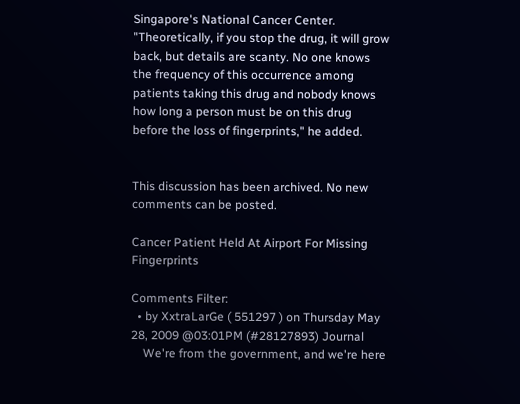Singapore's National Cancer Center. "Theoretically, if you stop the drug, it will grow back, but details are scanty. No one knows the frequency of this occurrence among patients taking this drug and nobody knows how long a person must be on this drug before the loss of fingerprints," he added.


This discussion has been archived. No new comments can be posted.

Cancer Patient Held At Airport For Missing Fingerprints

Comments Filter:
  • by XxtraLarGe ( 551297 ) on Thursday May 28, 2009 @03:01PM (#28127893) Journal
    We're from the government, and we're here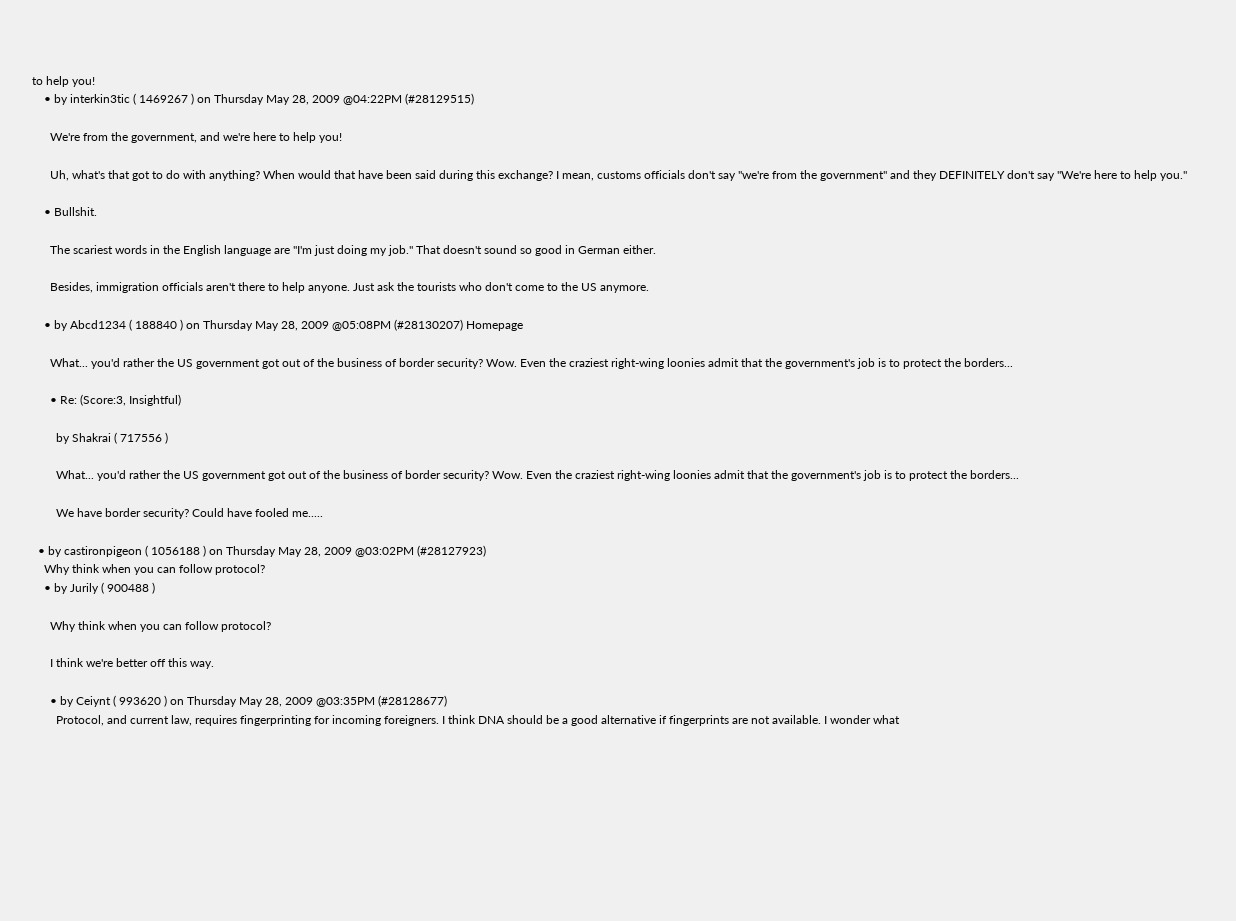to help you!
    • by interkin3tic ( 1469267 ) on Thursday May 28, 2009 @04:22PM (#28129515)

      We're from the government, and we're here to help you!

      Uh, what's that got to do with anything? When would that have been said during this exchange? I mean, customs officials don't say "we're from the government" and they DEFINITELY don't say "We're here to help you."

    • Bullshit.

      The scariest words in the English language are "I'm just doing my job." That doesn't sound so good in German either.

      Besides, immigration officials aren't there to help anyone. Just ask the tourists who don't come to the US anymore.

    • by Abcd1234 ( 188840 ) on Thursday May 28, 2009 @05:08PM (#28130207) Homepage

      What... you'd rather the US government got out of the business of border security? Wow. Even the craziest right-wing loonies admit that the government's job is to protect the borders...

      • Re: (Score:3, Insightful)

        by Shakrai ( 717556 )

        What... you'd rather the US government got out of the business of border security? Wow. Even the craziest right-wing loonies admit that the government's job is to protect the borders...

        We have border security? Could have fooled me.....

  • by castironpigeon ( 1056188 ) on Thursday May 28, 2009 @03:02PM (#28127923)
    Why think when you can follow protocol?
    • by Jurily ( 900488 )

      Why think when you can follow protocol?

      I think we're better off this way.

      • by Ceiynt ( 993620 ) on Thursday May 28, 2009 @03:35PM (#28128677)
        Protocol, and current law, requires fingerprinting for incoming foreigners. I think DNA should be a good alternative if fingerprints are not available. I wonder what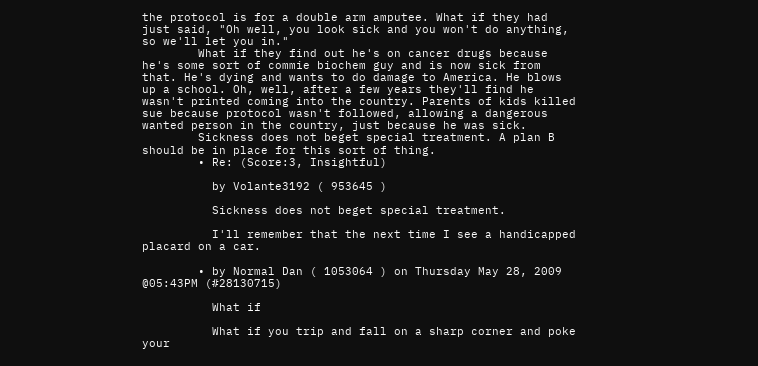the protocol is for a double arm amputee. What if they had just said, "Oh well, you look sick and you won't do anything, so we'll let you in."
        What if they find out he's on cancer drugs because he's some sort of commie biochem guy and is now sick from that. He's dying and wants to do damage to America. He blows up a school. Oh, well, after a few years they'll find he wasn't printed coming into the country. Parents of kids killed sue because protocol wasn't followed, allowing a dangerous wanted person in the country, just because he was sick.
        Sickness does not beget special treatment. A plan B should be in place for this sort of thing.
        • Re: (Score:3, Insightful)

          by Volante3192 ( 953645 )

          Sickness does not beget special treatment.

          I'll remember that the next time I see a handicapped placard on a car.

        • by Normal Dan ( 1053064 ) on Thursday May 28, 2009 @05:43PM (#28130715)

          What if

          What if you trip and fall on a sharp corner and poke your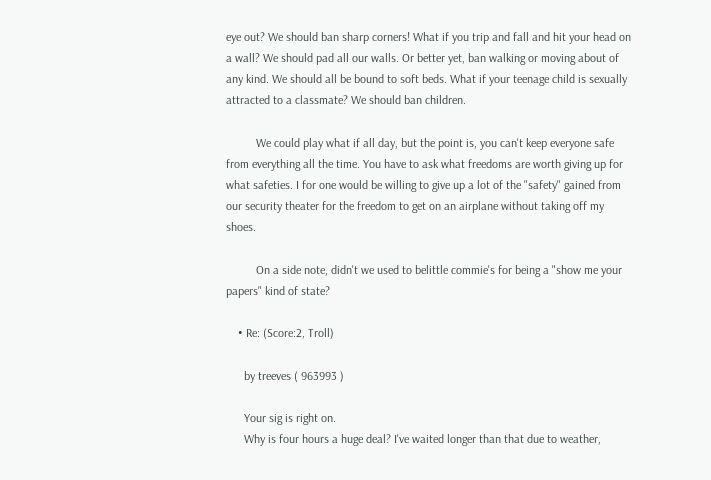eye out? We should ban sharp corners! What if you trip and fall and hit your head on a wall? We should pad all our walls. Or better yet, ban walking or moving about of any kind. We should all be bound to soft beds. What if your teenage child is sexually attracted to a classmate? We should ban children.

          We could play what if all day, but the point is, you can't keep everyone safe from everything all the time. You have to ask what freedoms are worth giving up for what safeties. I for one would be willing to give up a lot of the "safety" gained from our security theater for the freedom to get on an airplane without taking off my shoes.

          On a side note, didn't we used to belittle commie's for being a "show me your papers" kind of state?

    • Re: (Score:2, Troll)

      by treeves ( 963993 )

      Your sig is right on.
      Why is four hours a huge deal? I've waited longer than that due to weather,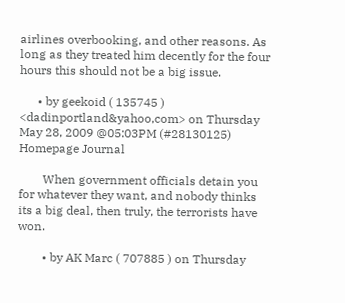airlines overbooking, and other reasons. As long as they treated him decently for the four hours this should not be a big issue.

      • by geekoid ( 135745 ) <dadinportland&yahoo,com> on Thursday May 28, 2009 @05:03PM (#28130125) Homepage Journal

        When government officials detain you for whatever they want, and nobody thinks its a big deal, then truly, the terrorists have won.

        • by AK Marc ( 707885 ) on Thursday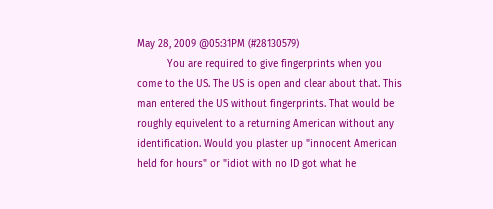May 28, 2009 @05:31PM (#28130579)
          You are required to give fingerprints when you come to the US. The US is open and clear about that. This man entered the US without fingerprints. That would be roughly equivelent to a returning American without any identification. Would you plaster up "innocent American held for hours" or "idiot with no ID got what he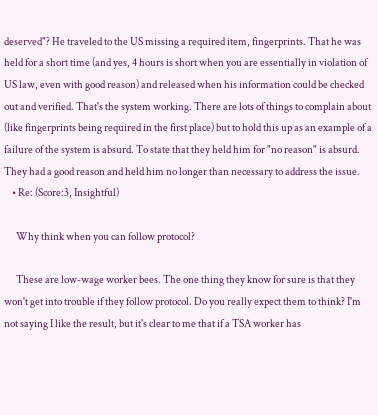deserved"? He traveled to the US missing a required item, fingerprints. That he was held for a short time (and yes, 4 hours is short when you are essentially in violation of US law, even with good reason) and released when his information could be checked out and verified. That's the system working. There are lots of things to complain about (like fingerprints being required in the first place) but to hold this up as an example of a failure of the system is absurd. To state that they held him for "no reason" is absurd. They had a good reason and held him no longer than necessary to address the issue.
    • Re: (Score:3, Insightful)

      Why think when you can follow protocol?

      These are low-wage worker bees. The one thing they know for sure is that they won't get into trouble if they follow protocol. Do you really expect them to think? I'm not saying I like the result, but it's clear to me that if a TSA worker has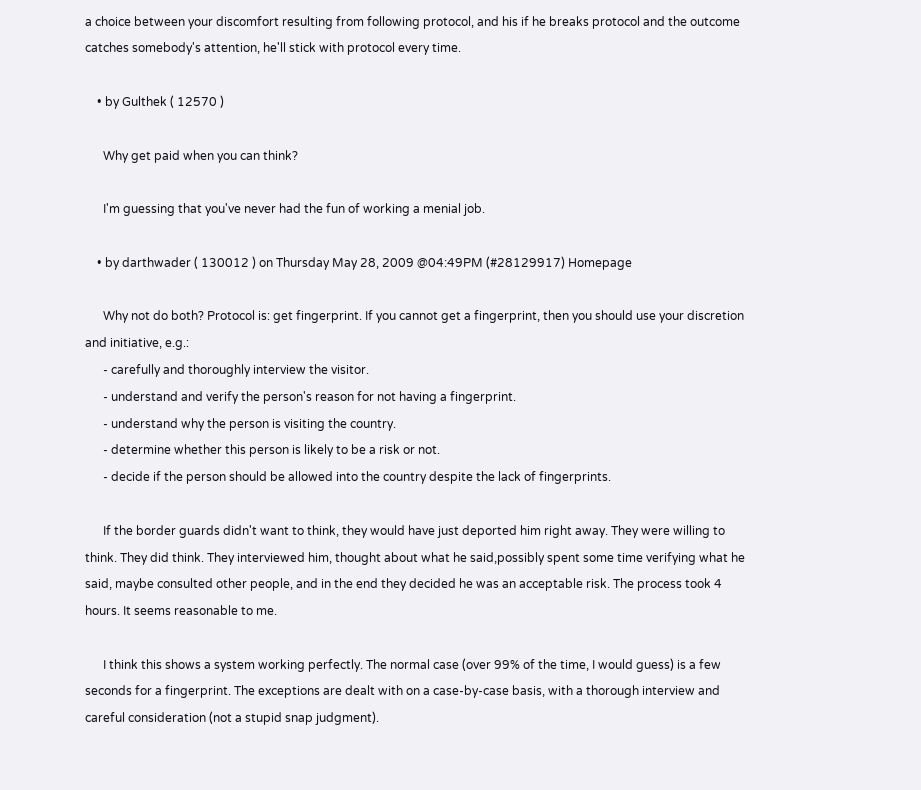a choice between your discomfort resulting from following protocol, and his if he breaks protocol and the outcome catches somebody's attention, he'll stick with protocol every time.

    • by Gulthek ( 12570 )

      Why get paid when you can think?

      I'm guessing that you've never had the fun of working a menial job.

    • by darthwader ( 130012 ) on Thursday May 28, 2009 @04:49PM (#28129917) Homepage

      Why not do both? Protocol is: get fingerprint. If you cannot get a fingerprint, then you should use your discretion and initiative, e.g.:
      - carefully and thoroughly interview the visitor.
      - understand and verify the person's reason for not having a fingerprint.
      - understand why the person is visiting the country.
      - determine whether this person is likely to be a risk or not.
      - decide if the person should be allowed into the country despite the lack of fingerprints.

      If the border guards didn't want to think, they would have just deported him right away. They were willing to think. They did think. They interviewed him, thought about what he said,possibly spent some time verifying what he said, maybe consulted other people, and in the end they decided he was an acceptable risk. The process took 4 hours. It seems reasonable to me.

      I think this shows a system working perfectly. The normal case (over 99% of the time, I would guess) is a few seconds for a fingerprint. The exceptions are dealt with on a case-by-case basis, with a thorough interview and careful consideration (not a stupid snap judgment).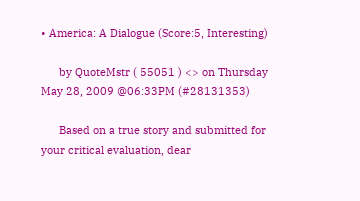• America: A Dialogue (Score:5, Interesting)

      by QuoteMstr ( 55051 ) <> on Thursday May 28, 2009 @06:33PM (#28131353)

      Based on a true story and submitted for your critical evaluation, dear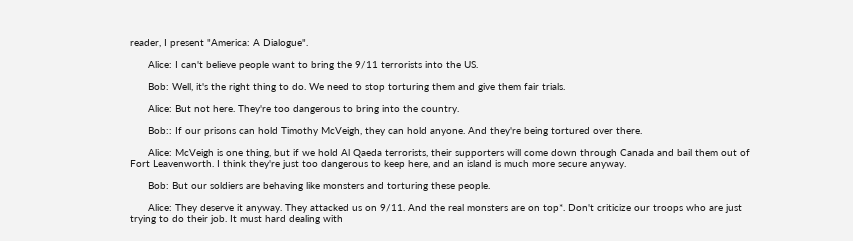reader, I present "America: A Dialogue".

      Alice: I can't believe people want to bring the 9/11 terrorists into the US.

      Bob: Well, it's the right thing to do. We need to stop torturing them and give them fair trials.

      Alice: But not here. They're too dangerous to bring into the country.

      Bob:: If our prisons can hold Timothy McVeigh, they can hold anyone. And they're being tortured over there.

      Alice: McVeigh is one thing, but if we hold Al Qaeda terrorists, their supporters will come down through Canada and bail them out of Fort Leavenworth. I think they're just too dangerous to keep here, and an island is much more secure anyway.

      Bob: But our soldiers are behaving like monsters and torturing these people.

      Alice: They deserve it anyway. They attacked us on 9/11. And the real monsters are on top*. Don't criticize our troops who are just trying to do their job. It must hard dealing with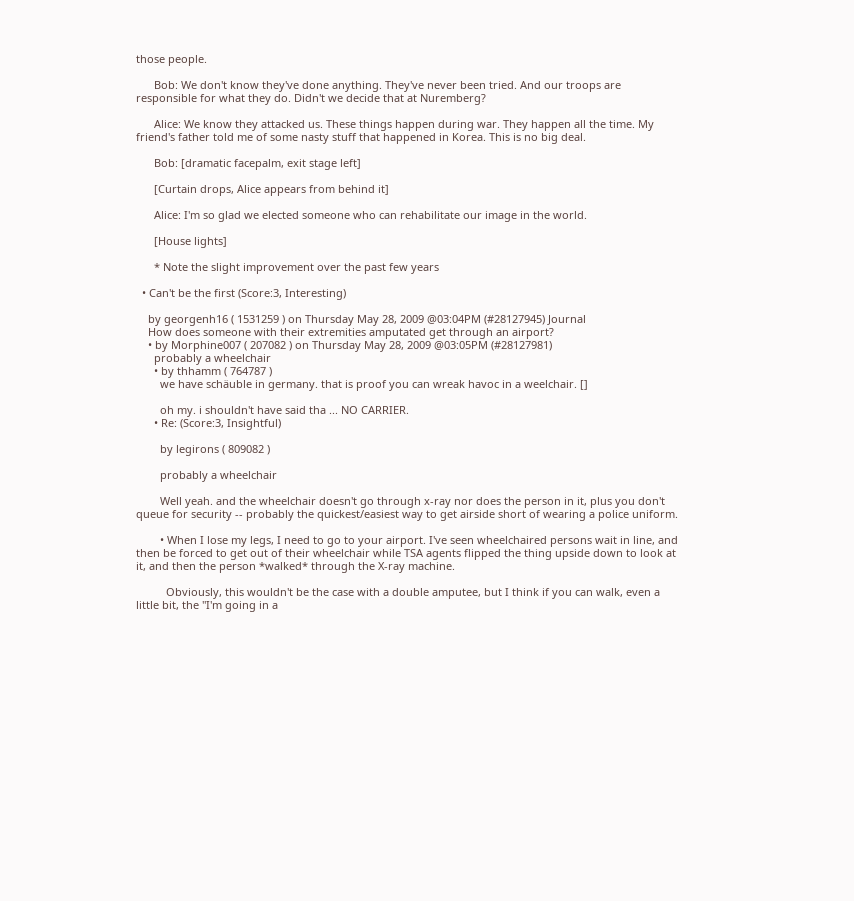those people.

      Bob: We don't know they've done anything. They've never been tried. And our troops are responsible for what they do. Didn't we decide that at Nuremberg?

      Alice: We know they attacked us. These things happen during war. They happen all the time. My friend's father told me of some nasty stuff that happened in Korea. This is no big deal.

      Bob: [dramatic facepalm, exit stage left]

      [Curtain drops, Alice appears from behind it]

      Alice: I'm so glad we elected someone who can rehabilitate our image in the world.

      [House lights]

      * Note the slight improvement over the past few years

  • Can't be the first (Score:3, Interesting)

    by georgenh16 ( 1531259 ) on Thursday May 28, 2009 @03:04PM (#28127945) Journal
    How does someone with their extremities amputated get through an airport?
    • by Morphine007 ( 207082 ) on Thursday May 28, 2009 @03:05PM (#28127981)
      probably a wheelchair
      • by thhamm ( 764787 )
        we have schäuble in germany. that is proof you can wreak havoc in a weelchair. []

        oh my. i shouldn't have said tha ... NO CARRIER.
      • Re: (Score:3, Insightful)

        by legirons ( 809082 )

        probably a wheelchair

        Well yeah. and the wheelchair doesn't go through x-ray nor does the person in it, plus you don't queue for security -- probably the quickest/easiest way to get airside short of wearing a police uniform.

        • When I lose my legs, I need to go to your airport. I've seen wheelchaired persons wait in line, and then be forced to get out of their wheelchair while TSA agents flipped the thing upside down to look at it, and then the person *walked* through the X-ray machine.

          Obviously, this wouldn't be the case with a double amputee, but I think if you can walk, even a little bit, the "I'm going in a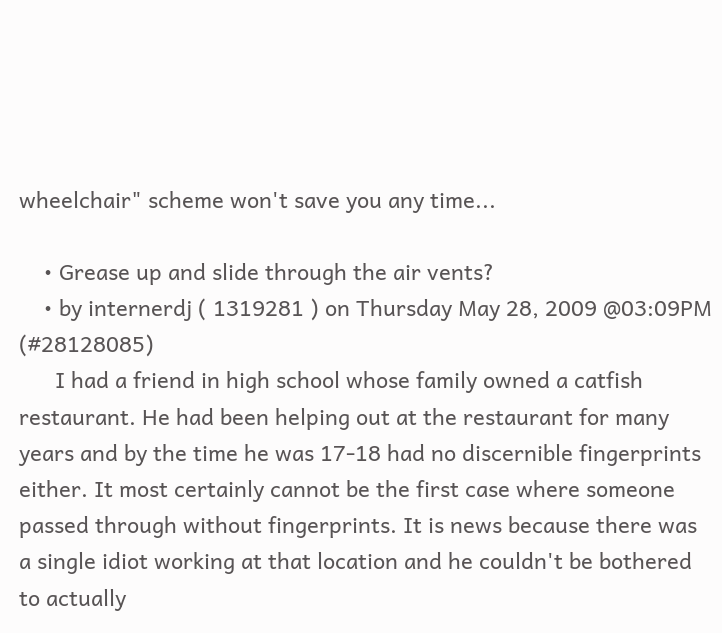wheelchair" scheme won't save you any time...

    • Grease up and slide through the air vents?
    • by internerdj ( 1319281 ) on Thursday May 28, 2009 @03:09PM (#28128085)
      I had a friend in high school whose family owned a catfish restaurant. He had been helping out at the restaurant for many years and by the time he was 17-18 had no discernible fingerprints either. It most certainly cannot be the first case where someone passed through without fingerprints. It is news because there was a single idiot working at that location and he couldn't be bothered to actually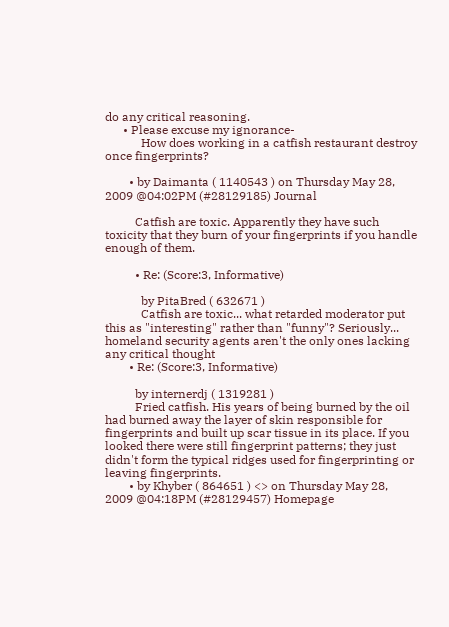do any critical reasoning.
      • Please excuse my ignorance-
            How does working in a catfish restaurant destroy once fingerprints?

        • by Daimanta ( 1140543 ) on Thursday May 28, 2009 @04:02PM (#28129185) Journal

          Catfish are toxic. Apparently they have such toxicity that they burn of your fingerprints if you handle enough of them.

          • Re: (Score:3, Informative)

            by PitaBred ( 632671 )
            Catfish are toxic... what retarded moderator put this as "interesting" rather than "funny"? Seriously... homeland security agents aren't the only ones lacking any critical thought
        • Re: (Score:3, Informative)

          by internerdj ( 1319281 )
          Fried catfish. His years of being burned by the oil had burned away the layer of skin responsible for fingerprints and built up scar tissue in its place. If you looked there were still fingerprint patterns; they just didn't form the typical ridges used for fingerprinting or leaving fingerprints.
        • by Khyber ( 864651 ) <> on Thursday May 28, 2009 @04:18PM (#28129457) Homepage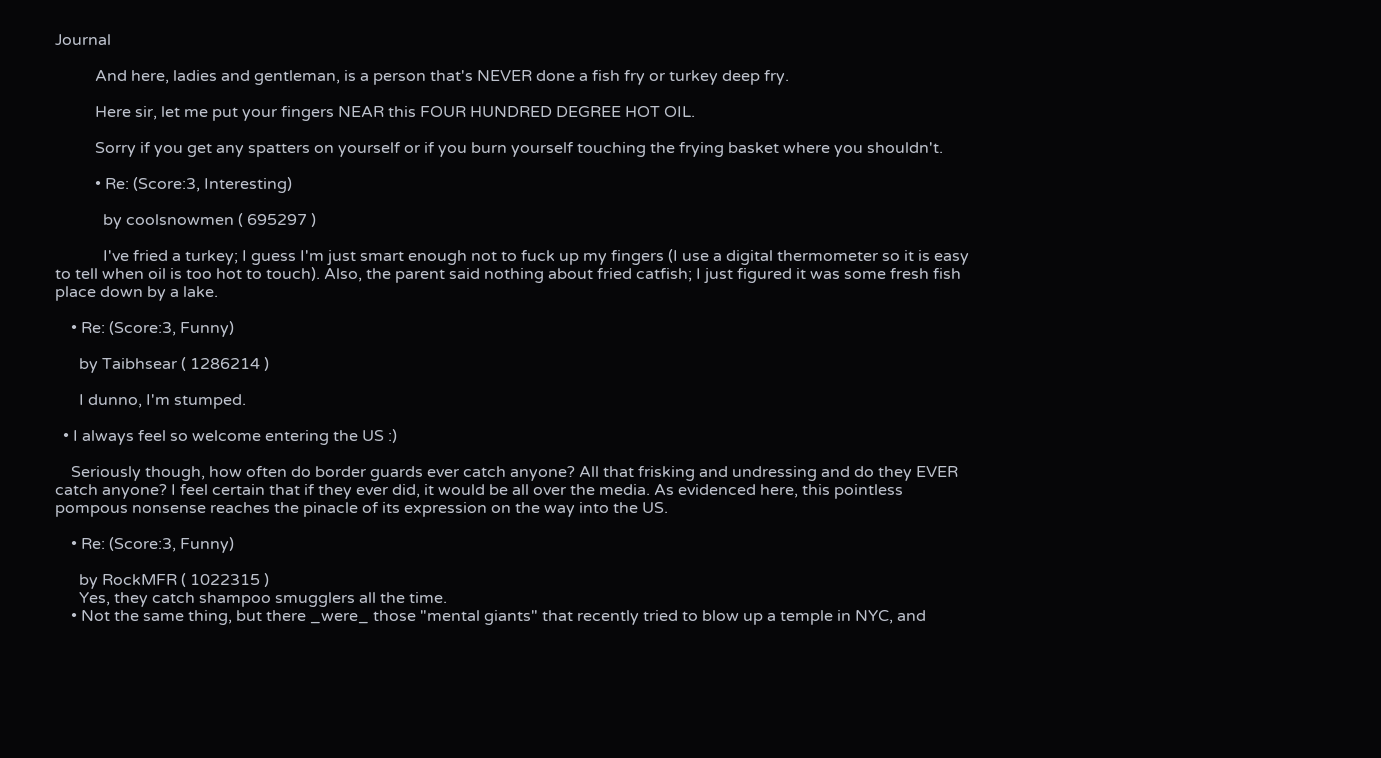Journal

          And here, ladies and gentleman, is a person that's NEVER done a fish fry or turkey deep fry.

          Here sir, let me put your fingers NEAR this FOUR HUNDRED DEGREE HOT OIL.

          Sorry if you get any spatters on yourself or if you burn yourself touching the frying basket where you shouldn't.

          • Re: (Score:3, Interesting)

            by coolsnowmen ( 695297 )

            I've fried a turkey; I guess I'm just smart enough not to fuck up my fingers (I use a digital thermometer so it is easy to tell when oil is too hot to touch). Also, the parent said nothing about fried catfish; I just figured it was some fresh fish place down by a lake.

    • Re: (Score:3, Funny)

      by Taibhsear ( 1286214 )

      I dunno, I'm stumped.

  • I always feel so welcome entering the US :)

    Seriously though, how often do border guards ever catch anyone? All that frisking and undressing and do they EVER catch anyone? I feel certain that if they ever did, it would be all over the media. As evidenced here, this pointless pompous nonsense reaches the pinacle of its expression on the way into the US.

    • Re: (Score:3, Funny)

      by RockMFR ( 1022315 )
      Yes, they catch shampoo smugglers all the time.
    • Not the same thing, but there _were_ those "mental giants" that recently tried to blow up a temple in NYC, and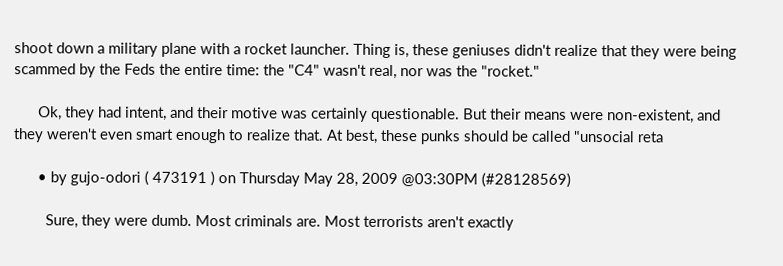shoot down a military plane with a rocket launcher. Thing is, these geniuses didn't realize that they were being scammed by the Feds the entire time: the "C4" wasn't real, nor was the "rocket."

      Ok, they had intent, and their motive was certainly questionable. But their means were non-existent, and they weren't even smart enough to realize that. At best, these punks should be called "unsocial reta

      • by gujo-odori ( 473191 ) on Thursday May 28, 2009 @03:30PM (#28128569)

        Sure, they were dumb. Most criminals are. Most terrorists aren't exactly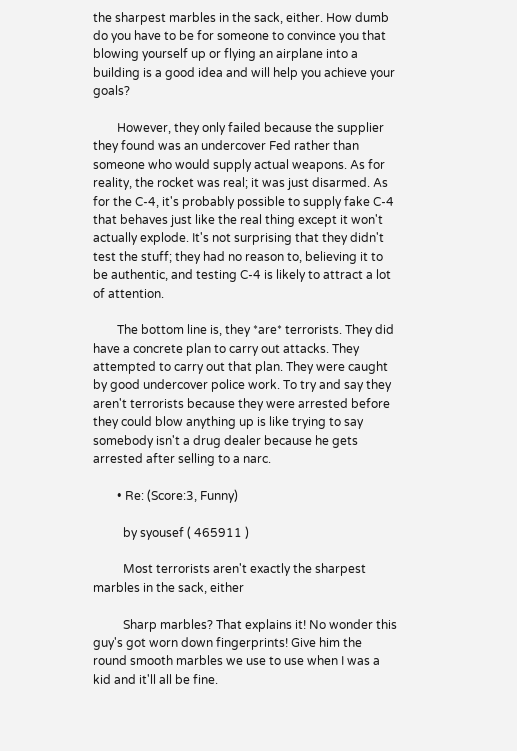the sharpest marbles in the sack, either. How dumb do you have to be for someone to convince you that blowing yourself up or flying an airplane into a building is a good idea and will help you achieve your goals?

        However, they only failed because the supplier they found was an undercover Fed rather than someone who would supply actual weapons. As for reality, the rocket was real; it was just disarmed. As for the C-4, it's probably possible to supply fake C-4 that behaves just like the real thing except it won't actually explode. It's not surprising that they didn't test the stuff; they had no reason to, believing it to be authentic, and testing C-4 is likely to attract a lot of attention.

        The bottom line is, they *are* terrorists. They did have a concrete plan to carry out attacks. They attempted to carry out that plan. They were caught by good undercover police work. To try and say they aren't terrorists because they were arrested before they could blow anything up is like trying to say somebody isn't a drug dealer because he gets arrested after selling to a narc.

        • Re: (Score:3, Funny)

          by syousef ( 465911 )

          Most terrorists aren't exactly the sharpest marbles in the sack, either

          Sharp marbles? That explains it! No wonder this guy's got worn down fingerprints! Give him the round smooth marbles we use to use when I was a kid and it'll all be fine.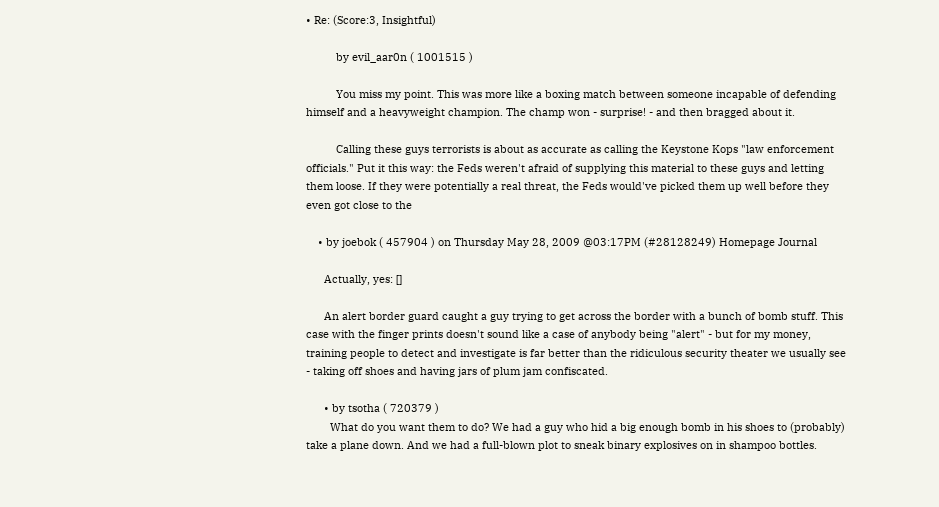• Re: (Score:3, Insightful)

          by evil_aar0n ( 1001515 )

          You miss my point. This was more like a boxing match between someone incapable of defending himself and a heavyweight champion. The champ won - surprise! - and then bragged about it.

          Calling these guys terrorists is about as accurate as calling the Keystone Kops "law enforcement officials." Put it this way: the Feds weren't afraid of supplying this material to these guys and letting them loose. If they were potentially a real threat, the Feds would've picked them up well before they even got close to the

    • by joebok ( 457904 ) on Thursday May 28, 2009 @03:17PM (#28128249) Homepage Journal

      Actually, yes: []

      An alert border guard caught a guy trying to get across the border with a bunch of bomb stuff. This case with the finger prints doesn't sound like a case of anybody being "alert" - but for my money, training people to detect and investigate is far better than the ridiculous security theater we usually see - taking off shoes and having jars of plum jam confiscated.

      • by tsotha ( 720379 )
        What do you want them to do? We had a guy who hid a big enough bomb in his shoes to (probably) take a plane down. And we had a full-blown plot to sneak binary explosives on in shampoo bottles.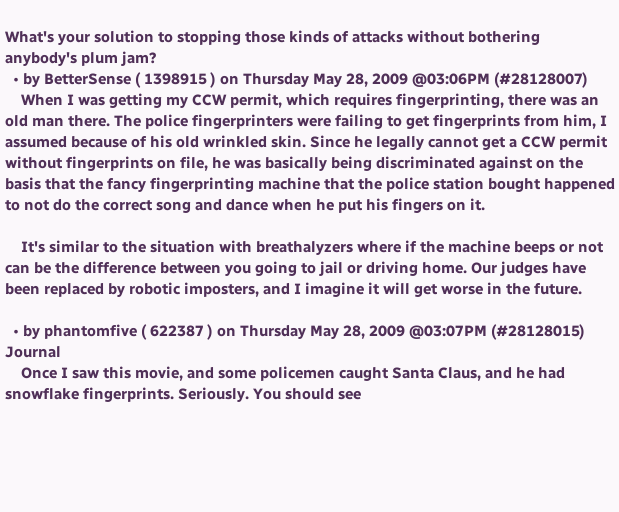What's your solution to stopping those kinds of attacks without bothering anybody's plum jam?
  • by BetterSense ( 1398915 ) on Thursday May 28, 2009 @03:06PM (#28128007)
    When I was getting my CCW permit, which requires fingerprinting, there was an old man there. The police fingerprinters were failing to get fingerprints from him, I assumed because of his old wrinkled skin. Since he legally cannot get a CCW permit without fingerprints on file, he was basically being discriminated against on the basis that the fancy fingerprinting machine that the police station bought happened to not do the correct song and dance when he put his fingers on it.

    It's similar to the situation with breathalyzers where if the machine beeps or not can be the difference between you going to jail or driving home. Our judges have been replaced by robotic imposters, and I imagine it will get worse in the future.

  • by phantomfive ( 622387 ) on Thursday May 28, 2009 @03:07PM (#28128015) Journal
    Once I saw this movie, and some policemen caught Santa Claus, and he had snowflake fingerprints. Seriously. You should see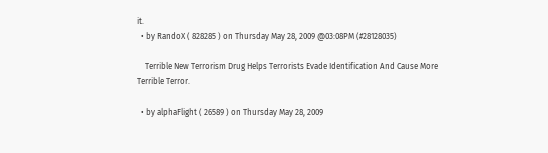it.
  • by RandoX ( 828285 ) on Thursday May 28, 2009 @03:08PM (#28128035)

    Terrible New Terrorism Drug Helps Terrorists Evade Identification And Cause More Terrible Terror.

  • by alphaFlight ( 26589 ) on Thursday May 28, 2009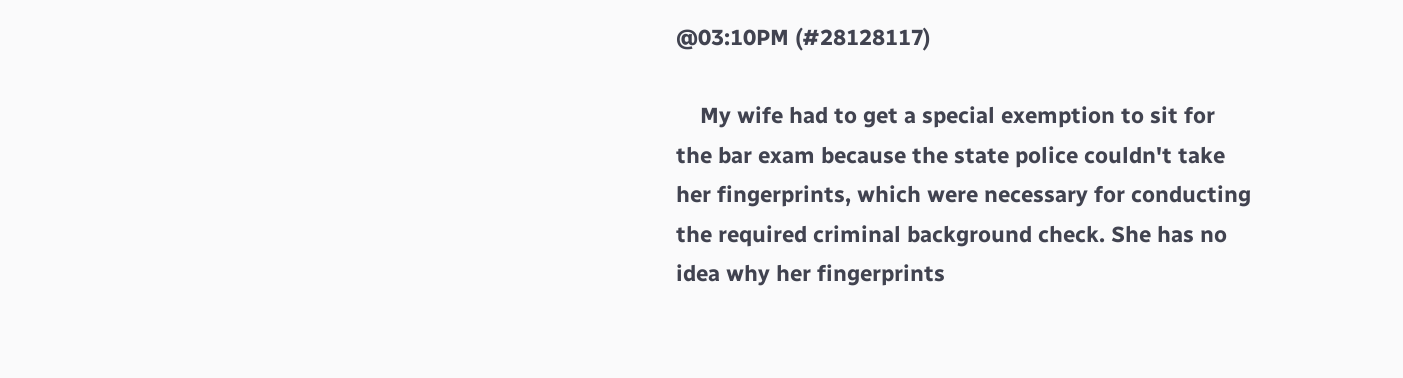@03:10PM (#28128117)

    My wife had to get a special exemption to sit for the bar exam because the state police couldn't take her fingerprints, which were necessary for conducting the required criminal background check. She has no idea why her fingerprints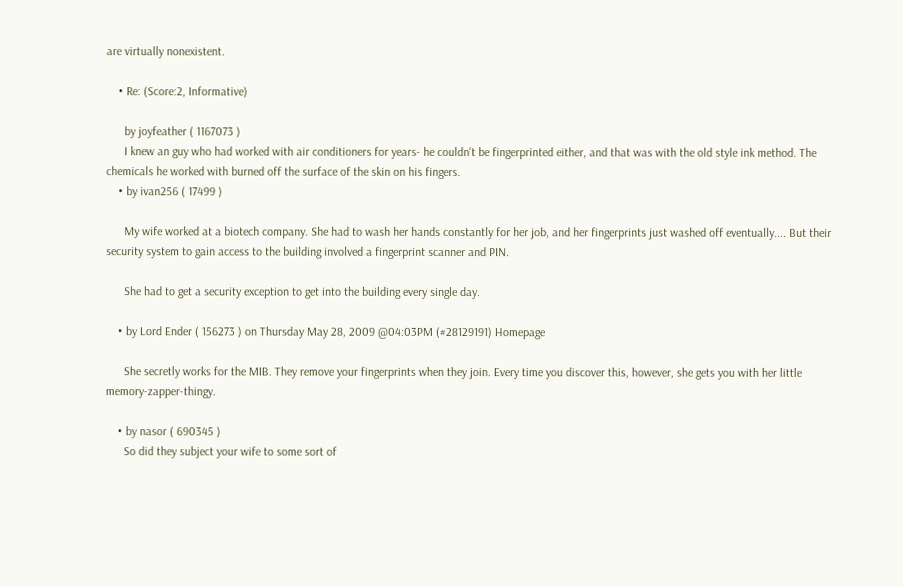are virtually nonexistent.

    • Re: (Score:2, Informative)

      by joyfeather ( 1167073 )
      I knew an guy who had worked with air conditioners for years- he couldn't be fingerprinted either, and that was with the old style ink method. The chemicals he worked with burned off the surface of the skin on his fingers.
    • by ivan256 ( 17499 )

      My wife worked at a biotech company. She had to wash her hands constantly for her job, and her fingerprints just washed off eventually.... But their security system to gain access to the building involved a fingerprint scanner and PIN.

      She had to get a security exception to get into the building every single day.

    • by Lord Ender ( 156273 ) on Thursday May 28, 2009 @04:03PM (#28129191) Homepage

      She secretly works for the MIB. They remove your fingerprints when they join. Every time you discover this, however, she gets you with her little memory-zapper-thingy.

    • by nasor ( 690345 )
      So did they subject your wife to some sort of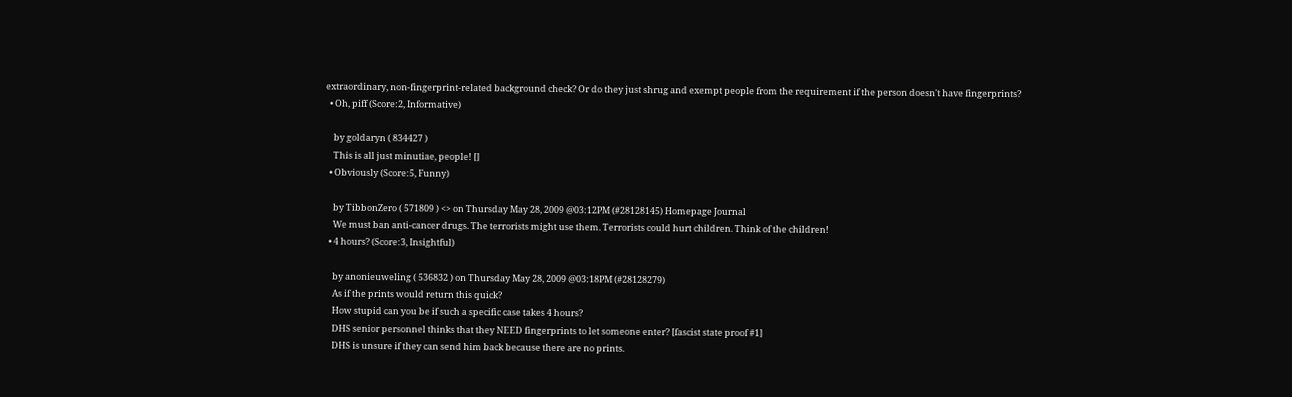extraordinary, non-fingerprint-related background check? Or do they just shrug and exempt people from the requirement if the person doesn't have fingerprints?
  • Oh, piff (Score:2, Informative)

    by goldaryn ( 834427 )
    This is all just minutiae, people! []
  • Obviously (Score:5, Funny)

    by TibbonZero ( 571809 ) <> on Thursday May 28, 2009 @03:12PM (#28128145) Homepage Journal
    We must ban anti-cancer drugs. The terrorists might use them. Terrorists could hurt children. Think of the children!
  • 4 hours? (Score:3, Insightful)

    by anonieuweling ( 536832 ) on Thursday May 28, 2009 @03:18PM (#28128279)
    As if the prints would return this quick?
    How stupid can you be if such a specific case takes 4 hours?
    DHS senior personnel thinks that they NEED fingerprints to let someone enter? [fascist state proof #1]
    DHS is unsure if they can send him back because there are no prints.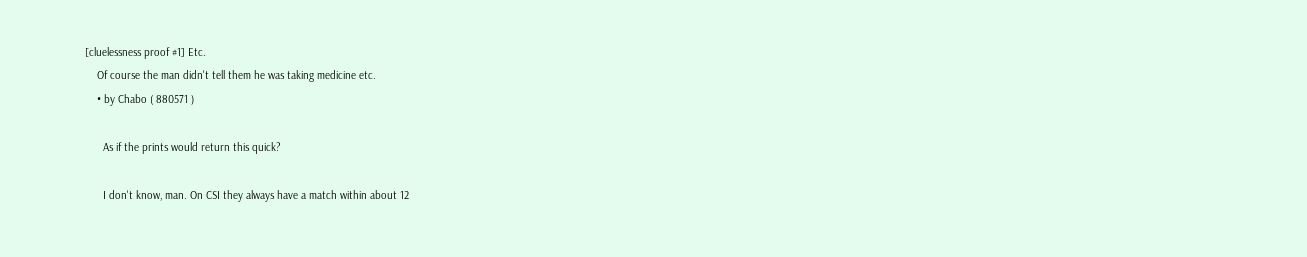[cluelessness proof #1] Etc.
    Of course the man didn't tell them he was taking medicine etc.
    • by Chabo ( 880571 )

      As if the prints would return this quick?

      I don't know, man. On CSI they always have a match within about 12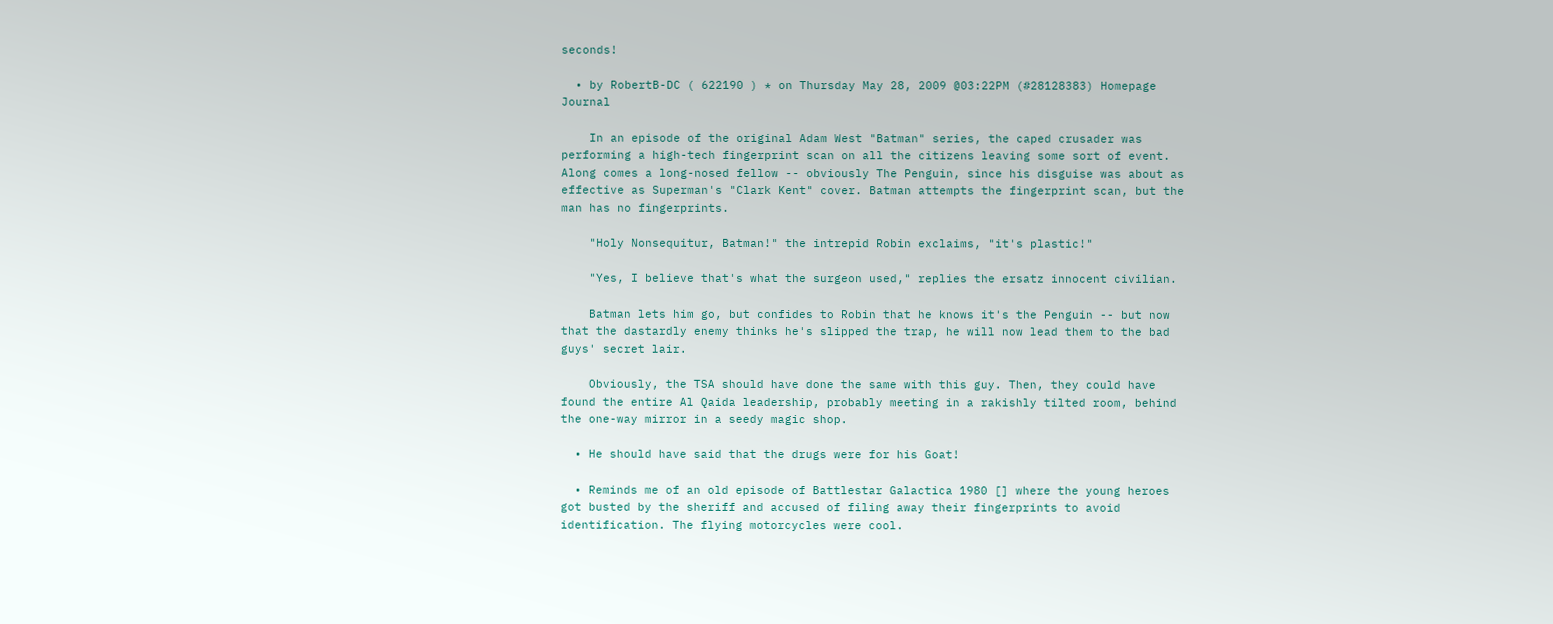seconds!

  • by RobertB-DC ( 622190 ) * on Thursday May 28, 2009 @03:22PM (#28128383) Homepage Journal

    In an episode of the original Adam West "Batman" series, the caped crusader was performing a high-tech fingerprint scan on all the citizens leaving some sort of event. Along comes a long-nosed fellow -- obviously The Penguin, since his disguise was about as effective as Superman's "Clark Kent" cover. Batman attempts the fingerprint scan, but the man has no fingerprints.

    "Holy Nonsequitur, Batman!" the intrepid Robin exclaims, "it's plastic!"

    "Yes, I believe that's what the surgeon used," replies the ersatz innocent civilian.

    Batman lets him go, but confides to Robin that he knows it's the Penguin -- but now that the dastardly enemy thinks he's slipped the trap, he will now lead them to the bad guys' secret lair.

    Obviously, the TSA should have done the same with this guy. Then, they could have found the entire Al Qaida leadership, probably meeting in a rakishly tilted room, behind the one-way mirror in a seedy magic shop.

  • He should have said that the drugs were for his Goat!

  • Reminds me of an old episode of Battlestar Galactica 1980 [] where the young heroes got busted by the sheriff and accused of filing away their fingerprints to avoid identification. The flying motorcycles were cool.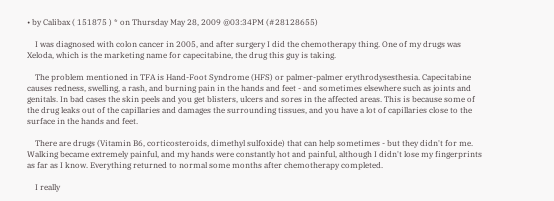• by Calibax ( 151875 ) * on Thursday May 28, 2009 @03:34PM (#28128655)

    I was diagnosed with colon cancer in 2005, and after surgery I did the chemotherapy thing. One of my drugs was Xeloda, which is the marketing name for capecitabine, the drug this guy is taking.

    The problem mentioned in TFA is Hand-Foot Syndrome (HFS) or palmer-palmer erythrodysesthesia. Capecitabine causes redness, swelling, a rash, and burning pain in the hands and feet - and sometimes elsewhere such as joints and genitals. In bad cases the skin peels and you get blisters, ulcers and sores in the affected areas. This is because some of the drug leaks out of the capillaries and damages the surrounding tissues, and you have a lot of capillaries close to the surface in the hands and feet.

    There are drugs (Vitamin B6, corticosteroids, dimethyl sulfoxide) that can help sometimes - but they didn't for me. Walking became extremely painful, and my hands were constantly hot and painful, although I didn't lose my fingerprints as far as I know. Everything returned to normal some months after chemotherapy completed.

    I really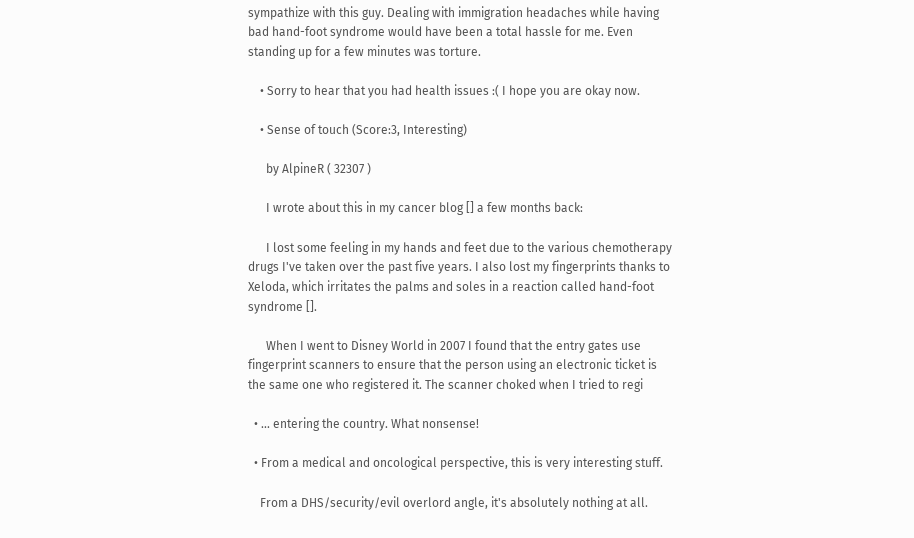sympathize with this guy. Dealing with immigration headaches while having bad hand-foot syndrome would have been a total hassle for me. Even standing up for a few minutes was torture.

    • Sorry to hear that you had health issues :( I hope you are okay now.

    • Sense of touch (Score:3, Interesting)

      by AlpineR ( 32307 )

      I wrote about this in my cancer blog [] a few months back:

      I lost some feeling in my hands and feet due to the various chemotherapy drugs I've taken over the past five years. I also lost my fingerprints thanks to Xeloda, which irritates the palms and soles in a reaction called hand-foot syndrome [].

      When I went to Disney World in 2007 I found that the entry gates use fingerprint scanners to ensure that the person using an electronic ticket is the same one who registered it. The scanner choked when I tried to regi

  • ... entering the country. What nonsense!

  • From a medical and oncological perspective, this is very interesting stuff.

    From a DHS/security/evil overlord angle, it's absolutely nothing at all.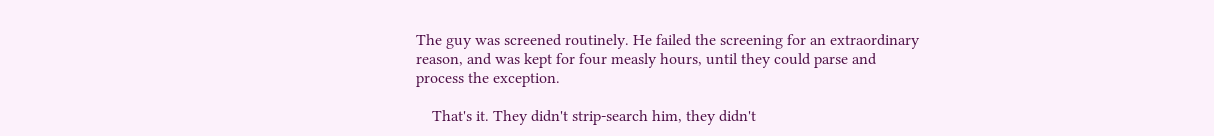The guy was screened routinely. He failed the screening for an extraordinary reason, and was kept for four measly hours, until they could parse and process the exception.

    That's it. They didn't strip-search him, they didn't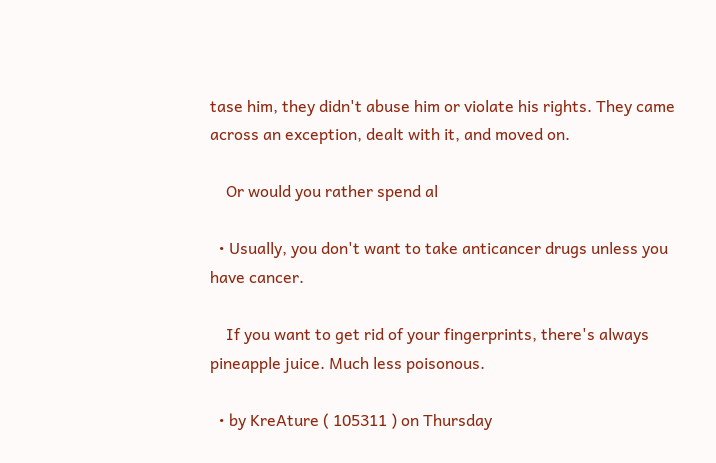tase him, they didn't abuse him or violate his rights. They came across an exception, dealt with it, and moved on.

    Or would you rather spend al

  • Usually, you don't want to take anticancer drugs unless you have cancer.

    If you want to get rid of your fingerprints, there's always pineapple juice. Much less poisonous.

  • by KreAture ( 105311 ) on Thursday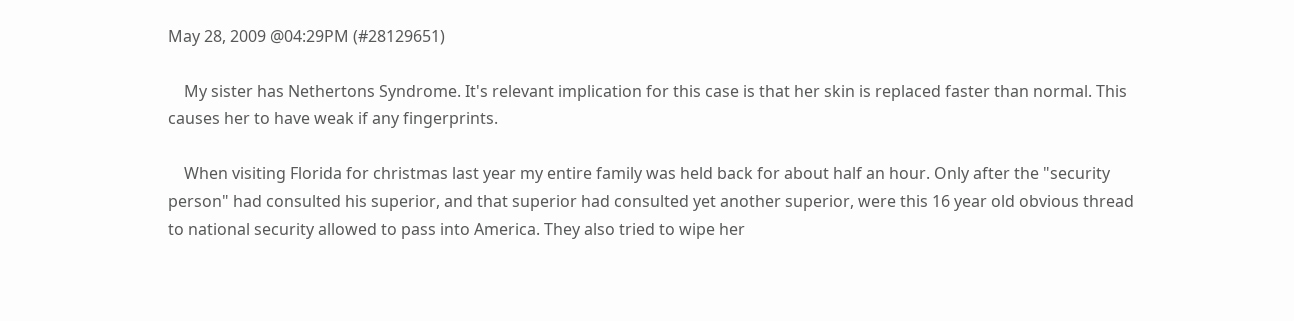May 28, 2009 @04:29PM (#28129651)

    My sister has Nethertons Syndrome. It's relevant implication for this case is that her skin is replaced faster than normal. This causes her to have weak if any fingerprints.

    When visiting Florida for christmas last year my entire family was held back for about half an hour. Only after the "security person" had consulted his superior, and that superior had consulted yet another superior, were this 16 year old obvious thread to national security allowed to pass into America. They also tried to wipe her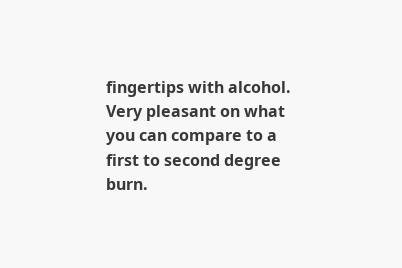fingertips with alcohol. Very pleasant on what you can compare to a first to second degree burn.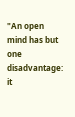"An open mind has but one disadvantage: it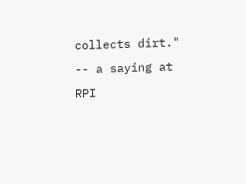collects dirt." -- a saying at RPI